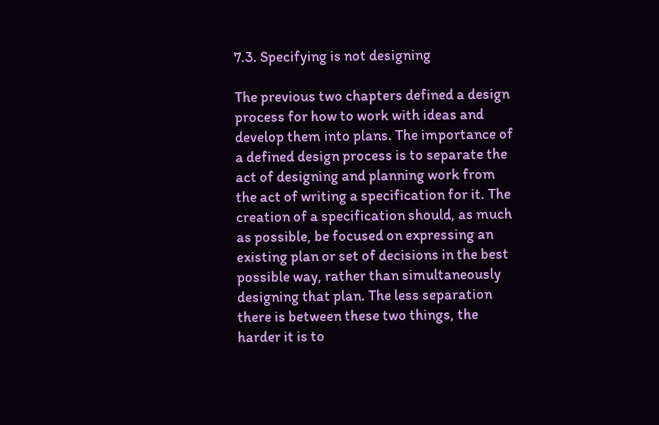7.3. Specifying is not designing

The previous two chapters defined a design process for how to work with ideas and develop them into plans. The importance of a defined design process is to separate the act of designing and planning work from the act of writing a specification for it. The creation of a specification should, as much as possible, be focused on expressing an existing plan or set of decisions in the best possible way, rather than simultaneously designing that plan. The less separation there is between these two things, the harder it is to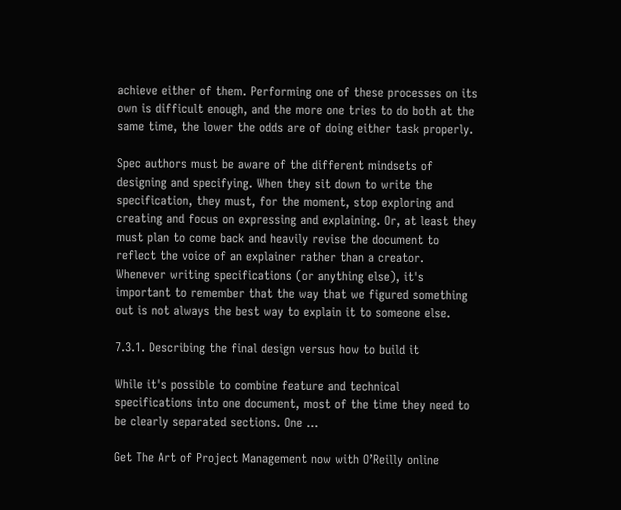achieve either of them. Performing one of these processes on its own is difficult enough, and the more one tries to do both at the same time, the lower the odds are of doing either task properly.

Spec authors must be aware of the different mindsets of designing and specifying. When they sit down to write the specification, they must, for the moment, stop exploring and creating and focus on expressing and explaining. Or, at least they must plan to come back and heavily revise the document to reflect the voice of an explainer rather than a creator. Whenever writing specifications (or anything else), it's important to remember that the way that we figured something out is not always the best way to explain it to someone else.

7.3.1. Describing the final design versus how to build it

While it's possible to combine feature and technical specifications into one document, most of the time they need to be clearly separated sections. One ...

Get The Art of Project Management now with O’Reilly online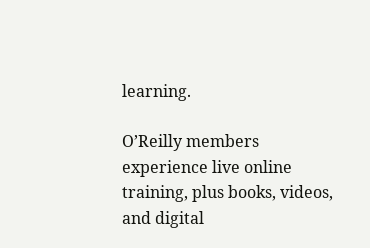learning.

O’Reilly members experience live online training, plus books, videos, and digital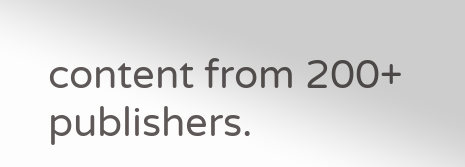content from 200+ publishers.